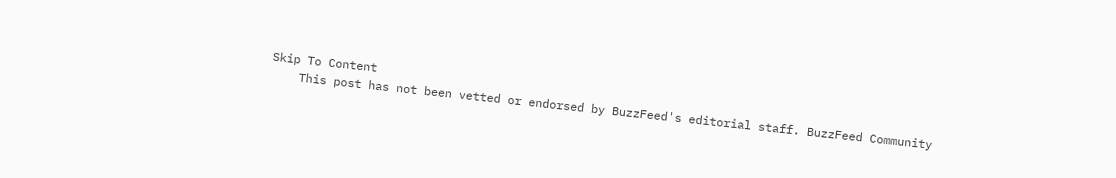Skip To Content
    This post has not been vetted or endorsed by BuzzFeed's editorial staff. BuzzFeed Community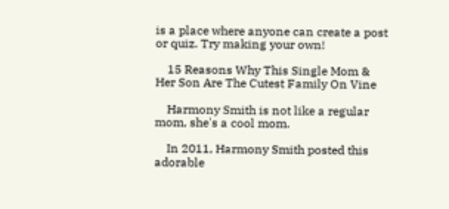is a place where anyone can create a post or quiz. Try making your own!

    15 Reasons Why This Single Mom & Her Son Are The Cutest Family On Vine

    Harmony Smith is not like a regular mom, she's a cool mom.

    In 2011, Harmony Smith posted this adorable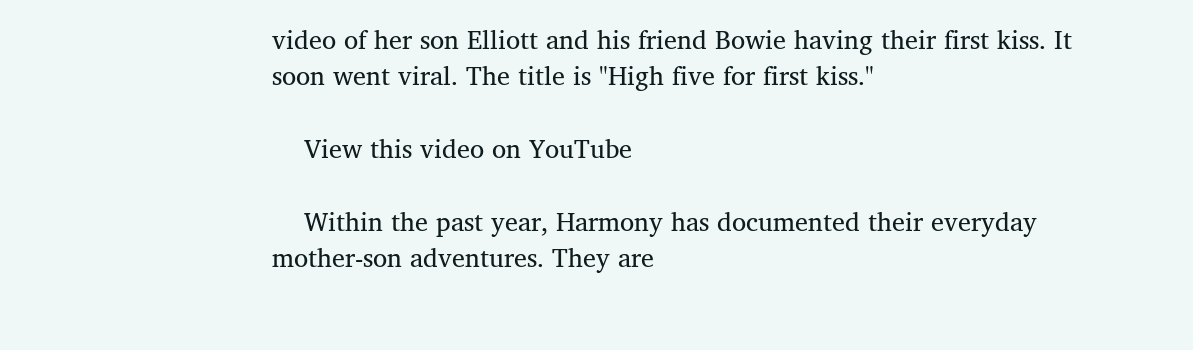video of her son Elliott and his friend Bowie having their first kiss. It soon went viral. The title is "High five for first kiss."

    View this video on YouTube

    Within the past year, Harmony has documented their everyday mother-son adventures. They are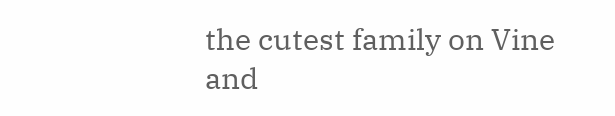the cutest family on Vine and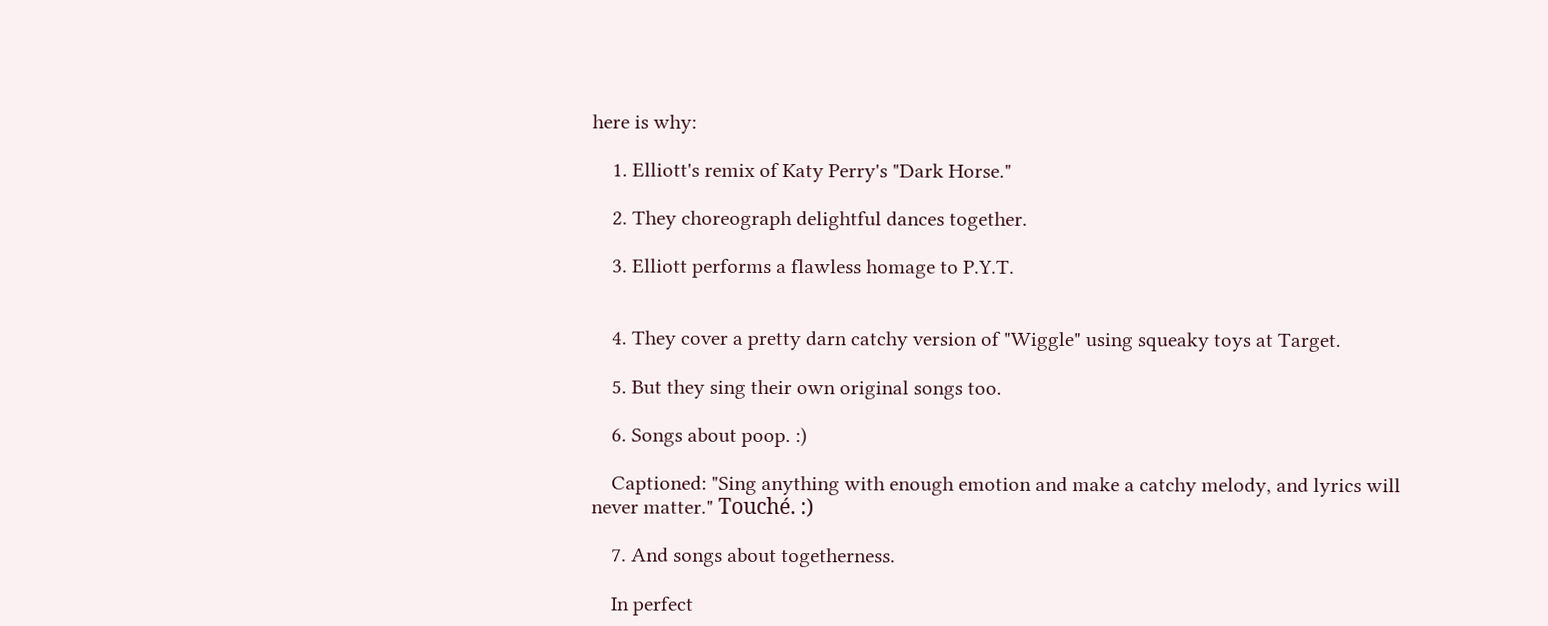here is why:

    1. Elliott's remix of Katy Perry's "Dark Horse."

    2. They choreograph delightful dances together.

    3. Elliott performs a flawless homage to P.Y.T.


    4. They cover a pretty darn catchy version of "Wiggle" using squeaky toys at Target.

    5. But they sing their own original songs too.

    6. Songs about poop. :)

    Captioned: "Sing anything with enough emotion and make a catchy melody, and lyrics will never matter." Touché. :)

    7. And songs about togetherness.

    In perfect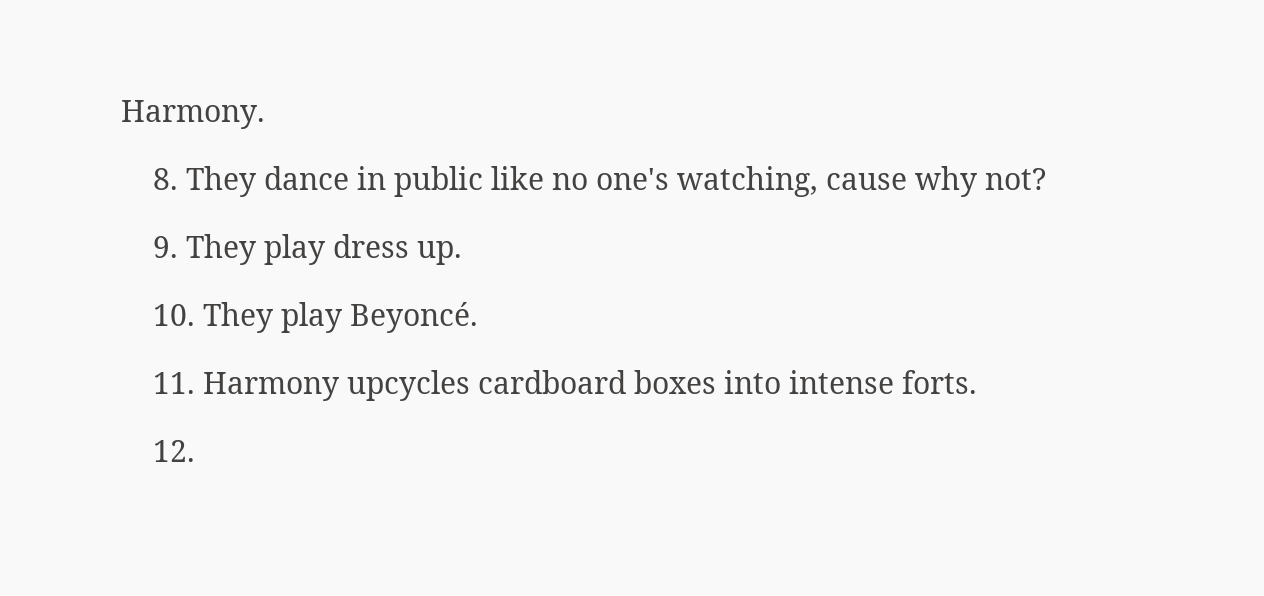Harmony.

    8. They dance in public like no one's watching, cause why not?

    9. They play dress up.

    10. They play Beyoncé.

    11. Harmony upcycles cardboard boxes into intense forts.

    12.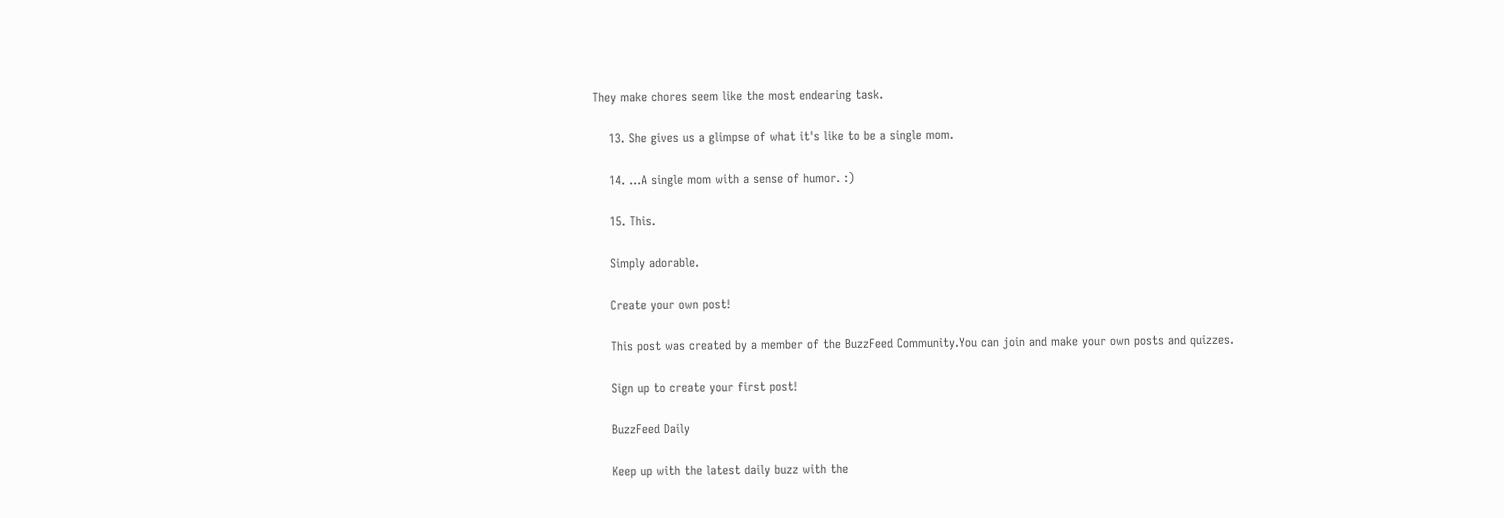They make chores seem like the most endearing task.

    13. She gives us a glimpse of what it's like to be a single mom.

    14. ...A single mom with a sense of humor. :)

    15. This.

    Simply adorable.

    Create your own post!

    This post was created by a member of the BuzzFeed Community.You can join and make your own posts and quizzes.

    Sign up to create your first post!

    BuzzFeed Daily

    Keep up with the latest daily buzz with the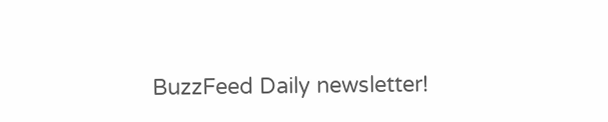BuzzFeed Daily newsletter!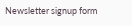Newsletter signup form